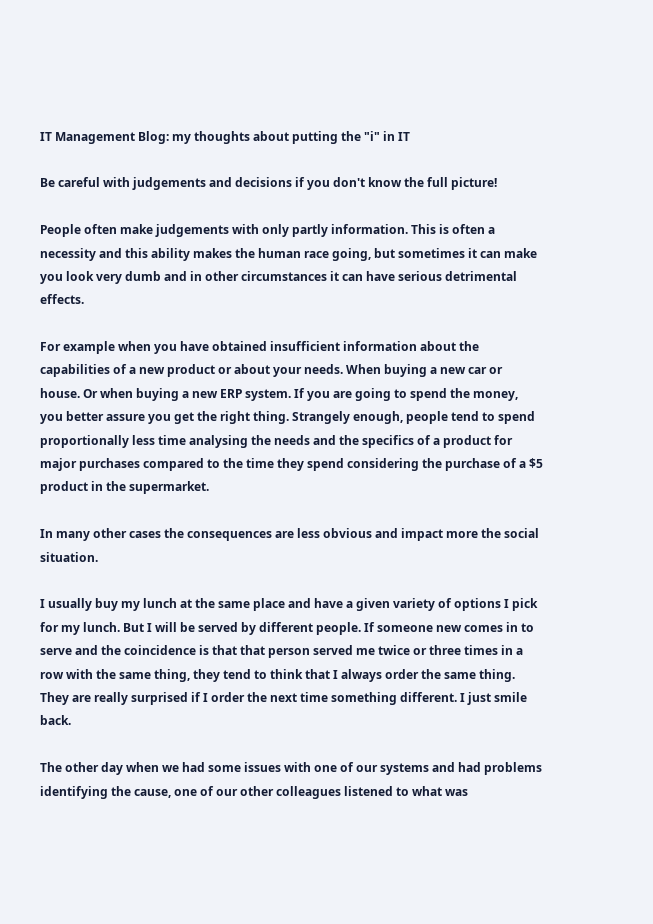IT Management Blog: my thoughts about putting the "i" in IT

Be careful with judgements and decisions if you don't know the full picture!

People often make judgements with only partly information. This is often a necessity and this ability makes the human race going, but sometimes it can make you look very dumb and in other circumstances it can have serious detrimental effects.

For example when you have obtained insufficient information about the capabilities of a new product or about your needs. When buying a new car or house. Or when buying a new ERP system. If you are going to spend the money, you better assure you get the right thing. Strangely enough, people tend to spend proportionally less time analysing the needs and the specifics of a product for major purchases compared to the time they spend considering the purchase of a $5 product in the supermarket.

In many other cases the consequences are less obvious and impact more the social situation.

I usually buy my lunch at the same place and have a given variety of options I pick for my lunch. But I will be served by different people. If someone new comes in to serve and the coincidence is that that person served me twice or three times in a row with the same thing, they tend to think that I always order the same thing. They are really surprised if I order the next time something different. I just smile back.

The other day when we had some issues with one of our systems and had problems identifying the cause, one of our other colleagues listened to what was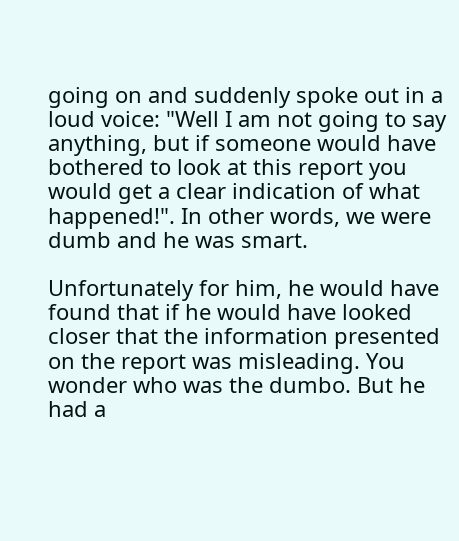going on and suddenly spoke out in a loud voice: "Well I am not going to say anything, but if someone would have bothered to look at this report you would get a clear indication of what happened!". In other words, we were dumb and he was smart.

Unfortunately for him, he would have found that if he would have looked closer that the information presented on the report was misleading. You wonder who was the dumbo. But he had a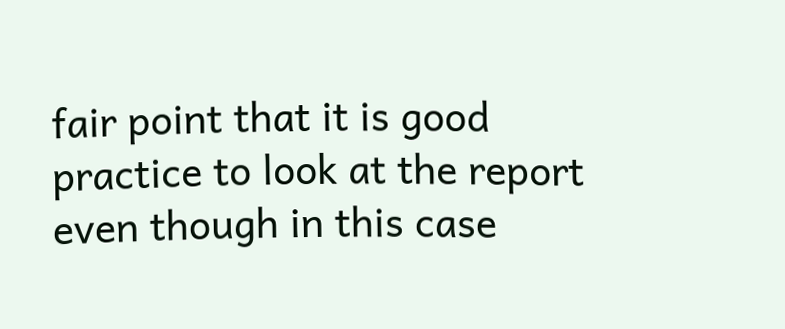fair point that it is good practice to look at the report even though in this case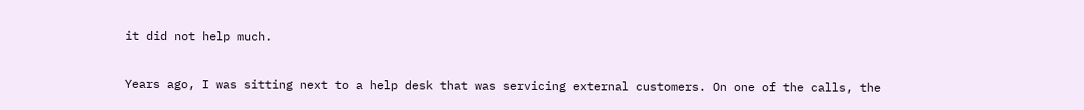it did not help much.

Years ago, I was sitting next to a help desk that was servicing external customers. On one of the calls, the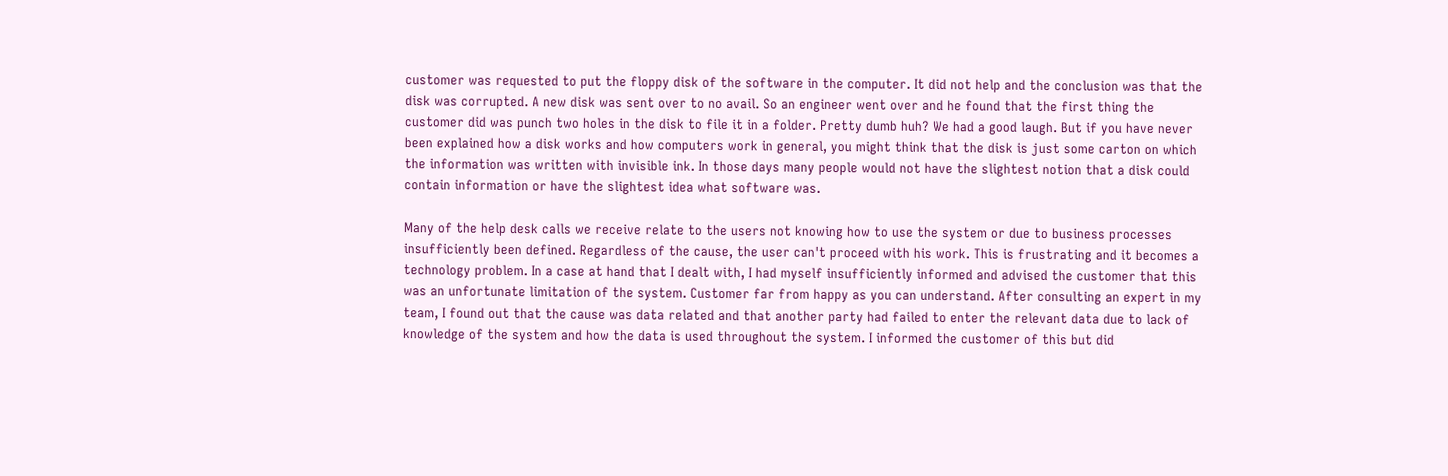customer was requested to put the floppy disk of the software in the computer. It did not help and the conclusion was that the disk was corrupted. A new disk was sent over to no avail. So an engineer went over and he found that the first thing the customer did was punch two holes in the disk to file it in a folder. Pretty dumb huh? We had a good laugh. But if you have never been explained how a disk works and how computers work in general, you might think that the disk is just some carton on which the information was written with invisible ink. In those days many people would not have the slightest notion that a disk could contain information or have the slightest idea what software was.

Many of the help desk calls we receive relate to the users not knowing how to use the system or due to business processes insufficiently been defined. Regardless of the cause, the user can't proceed with his work. This is frustrating and it becomes a technology problem. In a case at hand that I dealt with, I had myself insufficiently informed and advised the customer that this was an unfortunate limitation of the system. Customer far from happy as you can understand. After consulting an expert in my team, I found out that the cause was data related and that another party had failed to enter the relevant data due to lack of knowledge of the system and how the data is used throughout the system. I informed the customer of this but did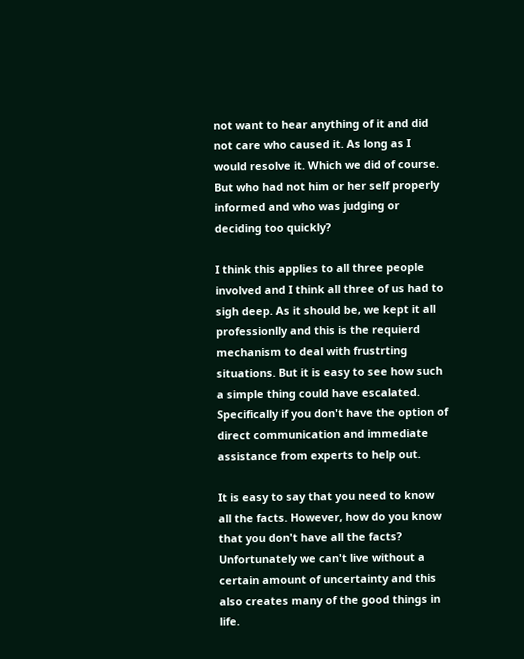not want to hear anything of it and did not care who caused it. As long as I would resolve it. Which we did of course. But who had not him or her self properly informed and who was judging or deciding too quickly?

I think this applies to all three people involved and I think all three of us had to sigh deep. As it should be, we kept it all professionlly and this is the requierd mechanism to deal with frustrting situations. But it is easy to see how such a simple thing could have escalated. Specifically if you don't have the option of direct communication and immediate assistance from experts to help out.

It is easy to say that you need to know all the facts. However, how do you know that you don't have all the facts? Unfortunately we can't live without a certain amount of uncertainty and this also creates many of the good things in life.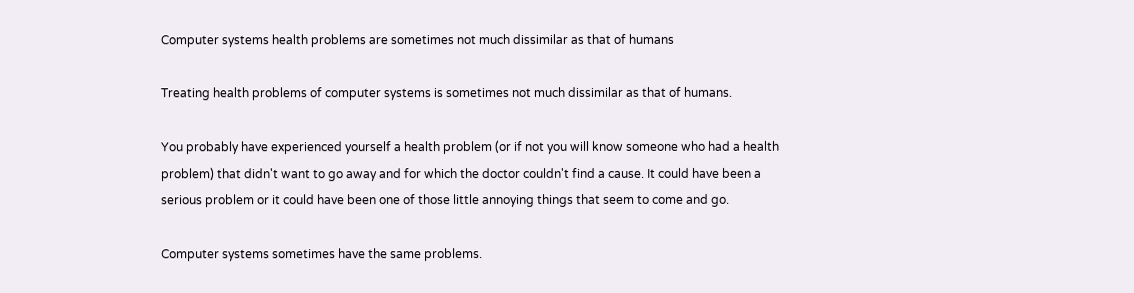Computer systems health problems are sometimes not much dissimilar as that of humans

Treating health problems of computer systems is sometimes not much dissimilar as that of humans.

You probably have experienced yourself a health problem (or if not you will know someone who had a health problem) that didn't want to go away and for which the doctor couldn't find a cause. It could have been a serious problem or it could have been one of those little annoying things that seem to come and go.

Computer systems sometimes have the same problems.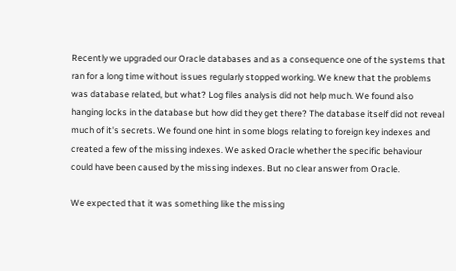Recently we upgraded our Oracle databases and as a consequence one of the systems that ran for a long time without issues regularly stopped working. We knew that the problems was database related, but what? Log files analysis did not help much. We found also hanging locks in the database but how did they get there? The database itself did not reveal much of it's secrets. We found one hint in some blogs relating to foreign key indexes and created a few of the missing indexes. We asked Oracle whether the specific behaviour could have been caused by the missing indexes. But no clear answer from Oracle.

We expected that it was something like the missing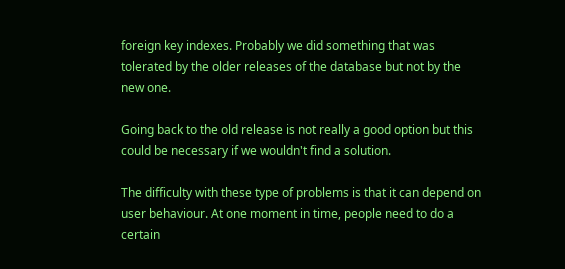foreign key indexes. Probably we did something that was tolerated by the older releases of the database but not by the new one.

Going back to the old release is not really a good option but this could be necessary if we wouldn't find a solution.

The difficulty with these type of problems is that it can depend on user behaviour. At one moment in time, people need to do a certain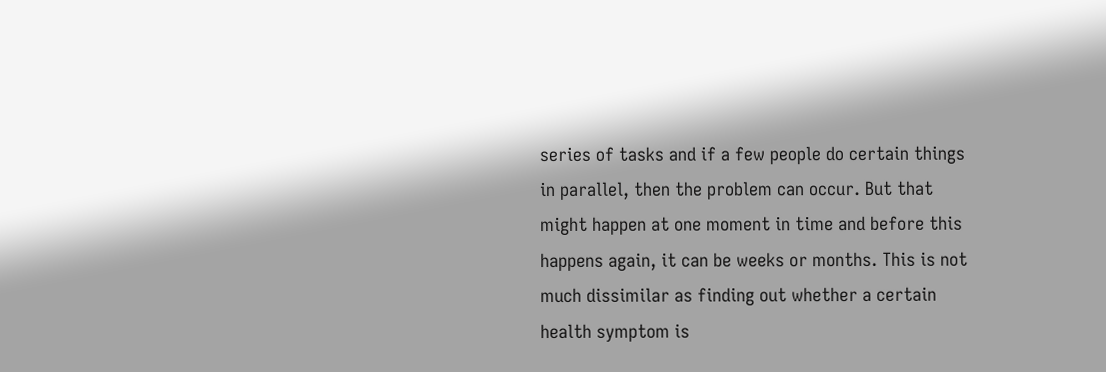series of tasks and if a few people do certain things in parallel, then the problem can occur. But that might happen at one moment in time and before this happens again, it can be weeks or months. This is not much dissimilar as finding out whether a certain health symptom is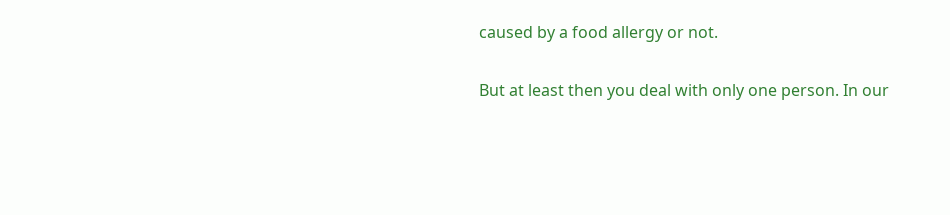caused by a food allergy or not.

But at least then you deal with only one person. In our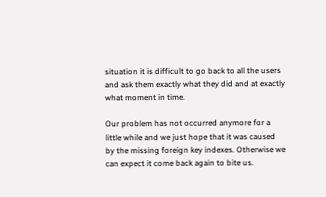situation it is difficult to go back to all the users and ask them exactly what they did and at exactly what moment in time.

Our problem has not occurred anymore for a little while and we just hope that it was caused by the missing foreign key indexes. Otherwise we can expect it come back again to bite us.